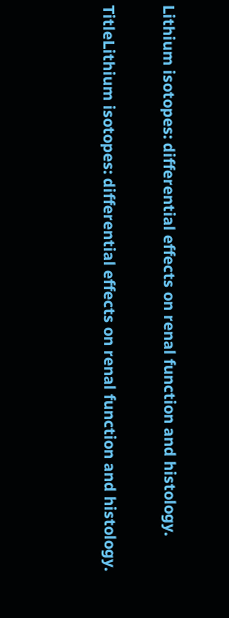Lithium isotopes: differential effects on renal function and histology.

TitleLithium isotopes: differential effects on renal function and histology.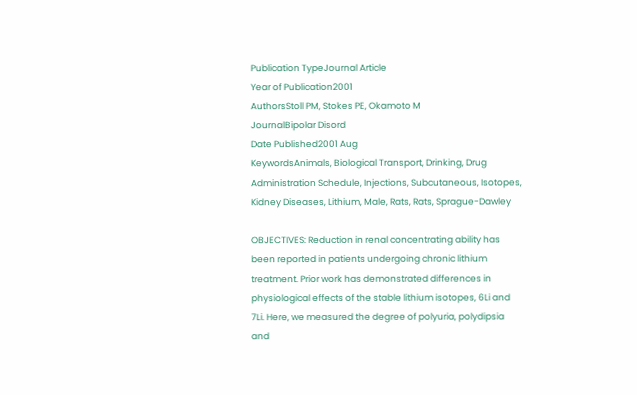Publication TypeJournal Article
Year of Publication2001
AuthorsStoll PM, Stokes PE, Okamoto M
JournalBipolar Disord
Date Published2001 Aug
KeywordsAnimals, Biological Transport, Drinking, Drug Administration Schedule, Injections, Subcutaneous, Isotopes, Kidney Diseases, Lithium, Male, Rats, Rats, Sprague-Dawley

OBJECTIVES: Reduction in renal concentrating ability has been reported in patients undergoing chronic lithium treatment. Prior work has demonstrated differences in physiological effects of the stable lithium isotopes, 6Li and 7Li. Here, we measured the degree of polyuria, polydipsia and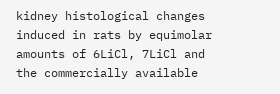kidney histological changes induced in rats by equimolar amounts of 6LiCl, 7LiCl and the commercially available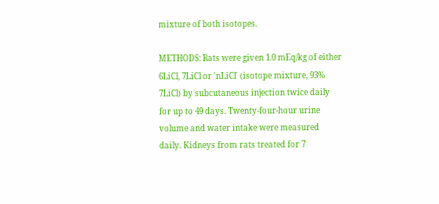mixture of both isotopes.

METHODS: Rats were given 1.0 mEq/kg of either 6LiCl, 7LiCl or 'nLiCl' (isotope mixture, 93% 7LiCl) by subcutaneous injection twice daily for up to 49 days. Twenty-four-hour urine volume and water intake were measured daily. Kidneys from rats treated for 7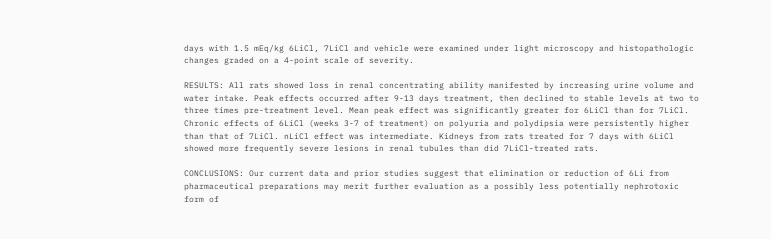days with 1.5 mEq/kg 6LiCl, 7LiCl and vehicle were examined under light microscopy and histopathologic changes graded on a 4-point scale of severity.

RESULTS: All rats showed loss in renal concentrating ability manifested by increasing urine volume and water intake. Peak effects occurred after 9-13 days treatment, then declined to stable levels at two to three times pre-treatment level. Mean peak effect was significantly greater for 6LiCl than for 7LiCl. Chronic effects of 6LiCl (weeks 3-7 of treatment) on polyuria and polydipsia were persistently higher than that of 7LiCl. nLiCl effect was intermediate. Kidneys from rats treated for 7 days with 6LiCl showed more frequently severe lesions in renal tubules than did 7LiCl-treated rats.

CONCLUSIONS: Our current data and prior studies suggest that elimination or reduction of 6Li from pharmaceutical preparations may merit further evaluation as a possibly less potentially nephrotoxic form of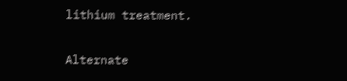lithium treatment.

Alternate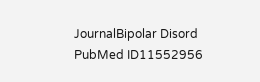JournalBipolar Disord
PubMed ID11552956